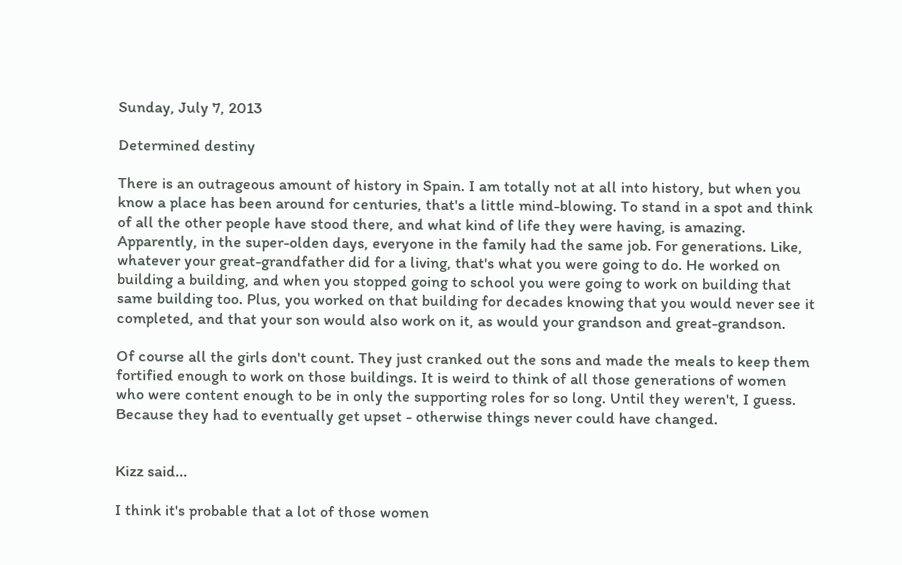Sunday, July 7, 2013

Determined destiny

There is an outrageous amount of history in Spain. I am totally not at all into history, but when you know a place has been around for centuries, that's a little mind-blowing. To stand in a spot and think of all the other people have stood there, and what kind of life they were having, is amazing. Apparently, in the super-olden days, everyone in the family had the same job. For generations. Like, whatever your great-grandfather did for a living, that's what you were going to do. He worked on building a building, and when you stopped going to school you were going to work on building that same building too. Plus, you worked on that building for decades knowing that you would never see it completed, and that your son would also work on it, as would your grandson and great-grandson.

Of course all the girls don't count. They just cranked out the sons and made the meals to keep them fortified enough to work on those buildings. It is weird to think of all those generations of women who were content enough to be in only the supporting roles for so long. Until they weren't, I guess. Because they had to eventually get upset - otherwise things never could have changed.


Kizz said...

I think it's probable that a lot of those women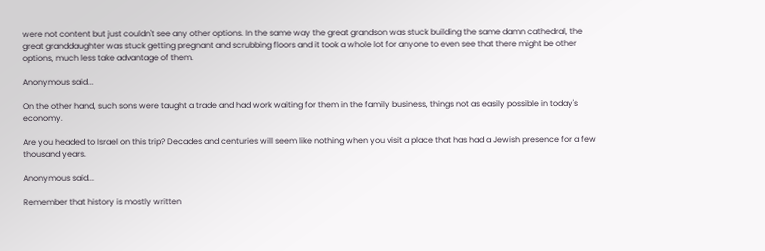were not content but just couldn't see any other options. In the same way the great grandson was stuck building the same damn cathedral, the great granddaughter was stuck getting pregnant and scrubbing floors and it took a whole lot for anyone to even see that there might be other options, much less take advantage of them.

Anonymous said...

On the other hand, such sons were taught a trade and had work waiting for them in the family business, things not as easily possible in today's economy.

Are you headed to Israel on this trip? Decades and centuries will seem like nothing when you visit a place that has had a Jewish presence for a few thousand years.

Anonymous said...

Remember that history is mostly written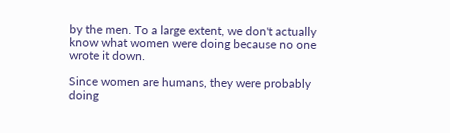by the men. To a large extent, we don't actually know what women were doing because no one wrote it down.

Since women are humans, they were probably doing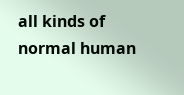all kinds of normal human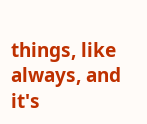things, like always, and it's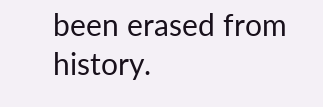been erased from history.